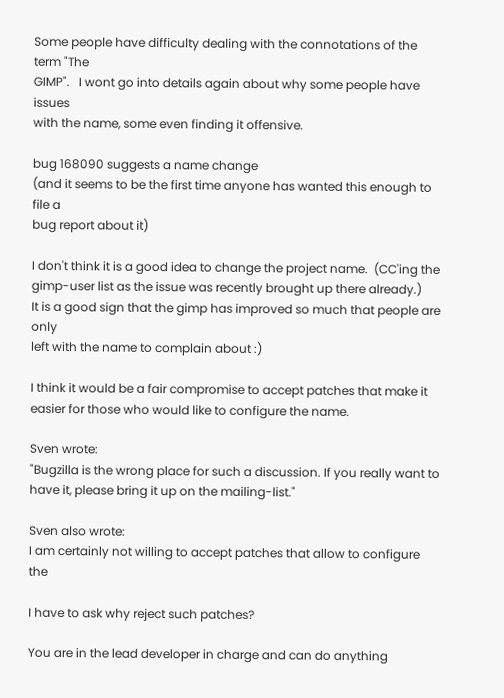Some people have difficulty dealing with the connotations of the term "The
GIMP".   I wont go into details again about why some people have issues
with the name, some even finding it offensive.

bug 168090 suggests a name change
(and it seems to be the first time anyone has wanted this enough to file a
bug report about it)

I don't think it is a good idea to change the project name.  (CC'ing the
gimp-user list as the issue was recently brought up there already.)
It is a good sign that the gimp has improved so much that people are only
left with the name to complain about :)

I think it would be a fair compromise to accept patches that make it
easier for those who would like to configure the name.

Sven wrote:
"Bugzilla is the wrong place for such a discussion. If you really want to
have it, please bring it up on the mailing-list."

Sven also wrote:
I am certainly not willing to accept patches that allow to configure the

I have to ask why reject such patches?

You are in the lead developer in charge and can do anything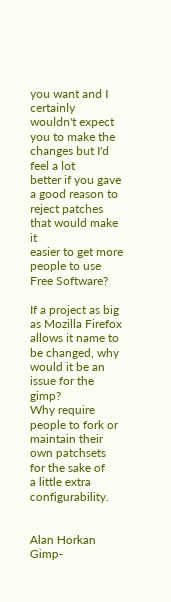you want and I
certainly wouldn't expect you to make the changes but I'd feel a lot
better if you gave a good reason to reject patches that would make it
easier to get more people to use Free Software?

If a project as big as Mozilla Firefox allows it name to be changed, why
would it be an issue for the gimp?
Why require people to fork or maintain their own patchsets for the sake of
a little extra configurability.


Alan Horkan
Gimp-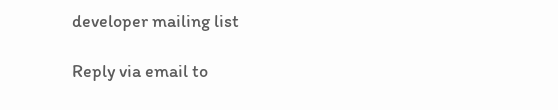developer mailing list

Reply via email to